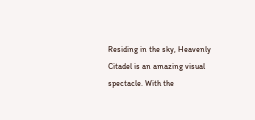Residing in the sky, Heavenly Citadel is an amazing visual spectacle. With the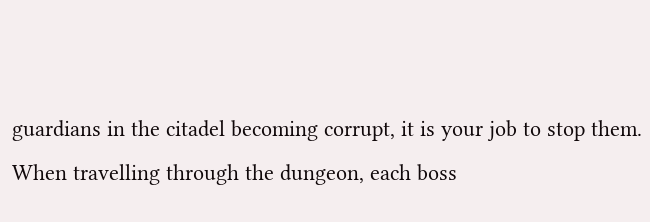guardians in the citadel becoming corrupt, it is your job to stop them. When travelling through the dungeon, each boss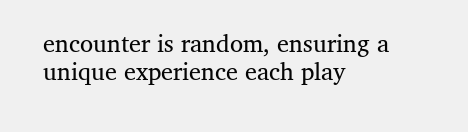encounter is random, ensuring a unique experience each play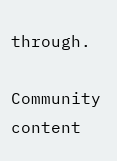through.

Community content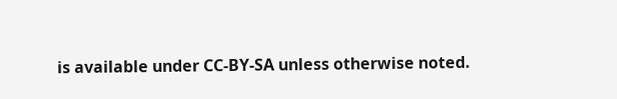is available under CC-BY-SA unless otherwise noted.